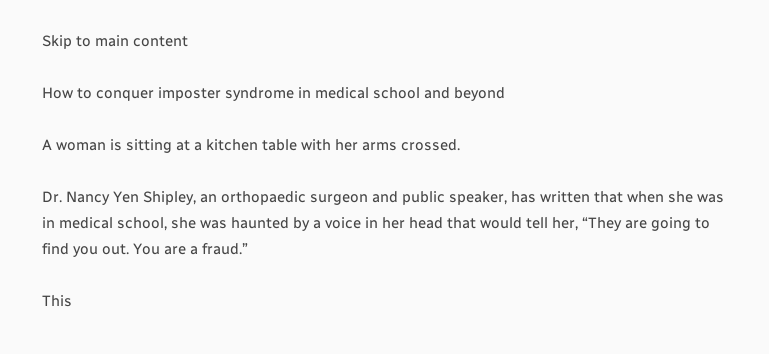Skip to main content

How to conquer imposter syndrome in medical school and beyond

A woman is sitting at a kitchen table with her arms crossed.

Dr. Nancy Yen Shipley, an orthopaedic surgeon and public speaker, has written that when she was in medical school, she was haunted by a voice in her head that would tell her, “They are going to find you out. You are a fraud.”

This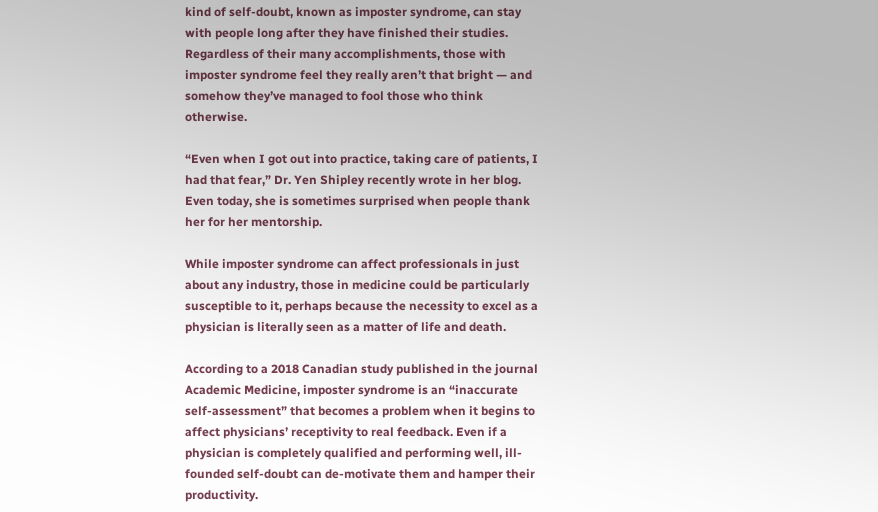kind of self-doubt, known as imposter syndrome, can stay with people long after they have finished their studies. Regardless of their many accomplishments, those with imposter syndrome feel they really aren’t that bright — and somehow they’ve managed to fool those who think otherwise.

“Even when I got out into practice, taking care of patients, I had that fear,” Dr. Yen Shipley recently wrote in her blog. Even today, she is sometimes surprised when people thank her for her mentorship.

While imposter syndrome can affect professionals in just about any industry, those in medicine could be particularly susceptible to it, perhaps because the necessity to excel as a physician is literally seen as a matter of life and death.

According to a 2018 Canadian study published in the journal Academic Medicine, imposter syndrome is an “inaccurate self-assessment” that becomes a problem when it begins to affect physicians’ receptivity to real feedback. Even if a physician is completely qualified and performing well, ill-founded self-doubt can de-motivate them and hamper their productivity.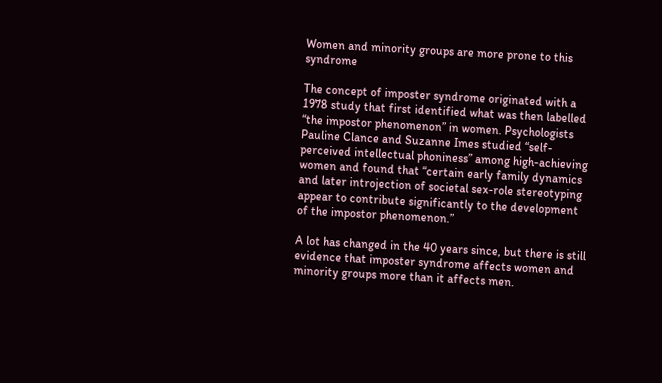Women and minority groups are more prone to this syndrome

The concept of imposter syndrome originated with a 1978 study that first identified what was then labelled “the impostor phenomenon” in women. Psychologists Pauline Clance and Suzanne Imes studied “self-perceived intellectual phoniness” among high-achieving women and found that “certain early family dynamics and later introjection of societal sex-role stereotyping appear to contribute significantly to the development of the impostor phenomenon.”

A lot has changed in the 40 years since, but there is still evidence that imposter syndrome affects women and minority groups more than it affects men.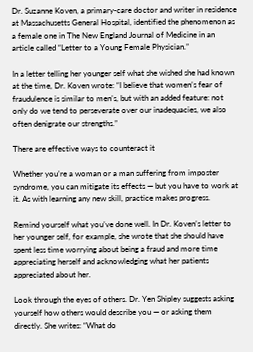Dr. Suzanne Koven, a primary-care doctor and writer in residence at Massachusetts General Hospital, identified the phenomenon as a female one in The New England Journal of Medicine in an article called “Letter to a Young Female Physician.”

In a letter telling her younger self what she wished she had known at the time, Dr. Koven wrote: “I believe that women’s fear of fraudulence is similar to men’s, but with an added feature: not only do we tend to perseverate over our inadequacies, we also often denigrate our strengths.”

There are effective ways to counteract it

Whether you’re a woman or a man suffering from imposter syndrome, you can mitigate its effects — but you have to work at it. As with learning any new skill, practice makes progress.

Remind yourself what you’ve done well. In Dr. Koven’s letter to her younger self, for example, she wrote that she should have spent less time worrying about being a fraud and more time appreciating herself and acknowledging what her patients appreciated about her.

Look through the eyes of others. Dr. Yen Shipley suggests asking yourself how others would describe you — or asking them directly. She writes: “What do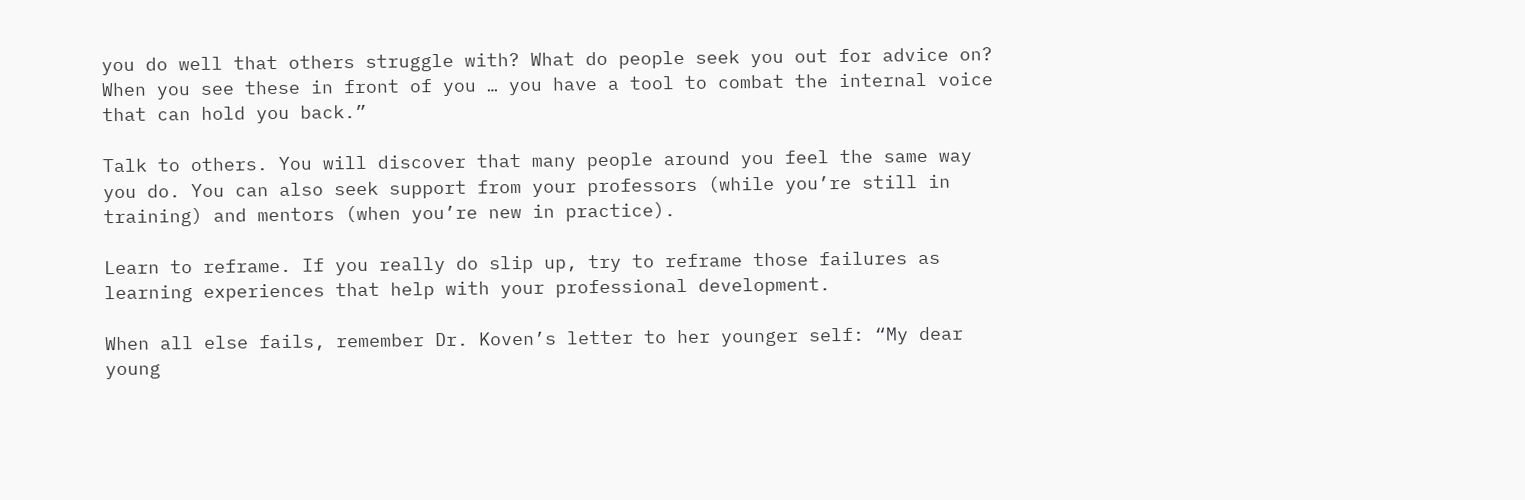you do well that others struggle with? What do people seek you out for advice on? When you see these in front of you … you have a tool to combat the internal voice that can hold you back.”

Talk to others. You will discover that many people around you feel the same way you do. You can also seek support from your professors (while you’re still in training) and mentors (when you’re new in practice).

Learn to reframe. If you really do slip up, try to reframe those failures as learning experiences that help with your professional development.

When all else fails, remember Dr. Koven’s letter to her younger self: “My dear young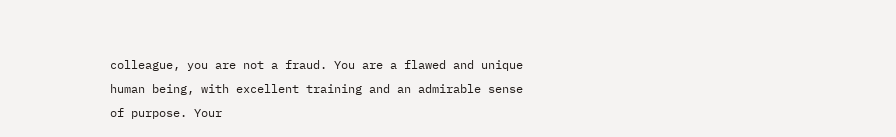colleague, you are not a fraud. You are a flawed and unique human being, with excellent training and an admirable sense of purpose. Your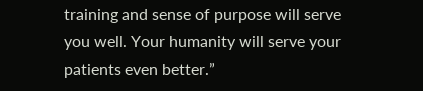training and sense of purpose will serve you well. Your humanity will serve your patients even better.”